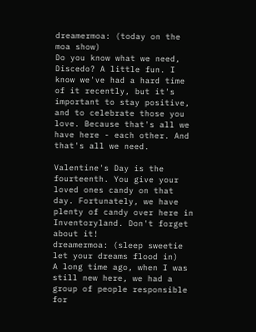dreamermoa: (today on the moa show)
Do you know what we need, Discedo? A little fun. I know we've had a hard time of it recently, but it's important to stay positive, and to celebrate those you love. Because that's all we have here - each other. And that's all we need.

Valentine's Day is the fourteenth. You give your loved ones candy on that day. Fortunately, we have plenty of candy over here in Inventoryland. Don't forget about it!
dreamermoa: (sleep sweetie let your dreams flood in)
A long time ago, when I was still new here, we had a group of people responsible for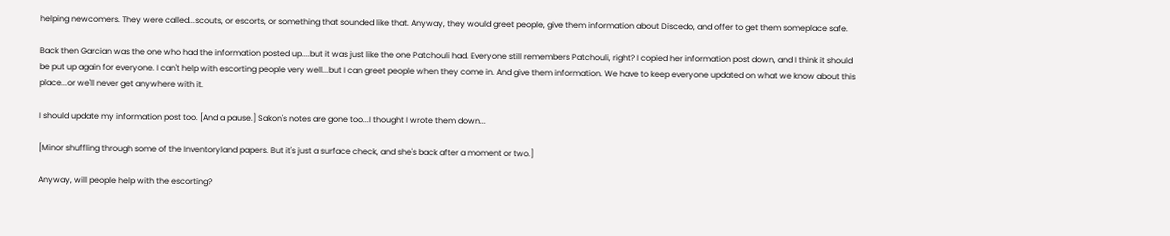helping newcomers. They were called...scouts, or escorts, or something that sounded like that. Anyway, they would greet people, give them information about Discedo, and offer to get them someplace safe.

Back then Garcian was the one who had the information posted up....but it was just like the one Patchouli had. Everyone still remembers Patchouli, right? I copied her information post down, and I think it should be put up again for everyone. I can't help with escorting people very well...but I can greet people when they come in. And give them information. We have to keep everyone updated on what we know about this place...or we'll never get anywhere with it.

I should update my information post too. [And a pause.] Sakon's notes are gone too...I thought I wrote them down...

[Minor shuffling through some of the Inventoryland papers. But it's just a surface check, and she's back after a moment or two.]

Anyway, will people help with the escorting?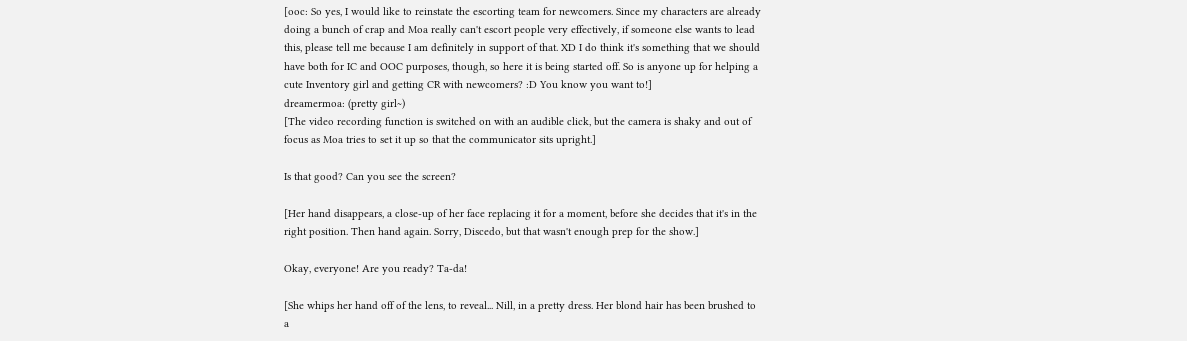[ooc: So yes, I would like to reinstate the escorting team for newcomers. Since my characters are already doing a bunch of crap and Moa really can't escort people very effectively, if someone else wants to lead this, please tell me because I am definitely in support of that. XD I do think it's something that we should have both for IC and OOC purposes, though, so here it is being started off. So is anyone up for helping a cute Inventory girl and getting CR with newcomers? :D You know you want to!]
dreamermoa: (pretty girl~)
[The video recording function is switched on with an audible click, but the camera is shaky and out of focus as Moa tries to set it up so that the communicator sits upright.]

Is that good? Can you see the screen?

[Her hand disappears, a close-up of her face replacing it for a moment, before she decides that it's in the right position. Then hand again. Sorry, Discedo, but that wasn't enough prep for the show.]

Okay, everyone! Are you ready? Ta-da!

[She whips her hand off of the lens, to reveal... Nill, in a pretty dress. Her blond hair has been brushed to a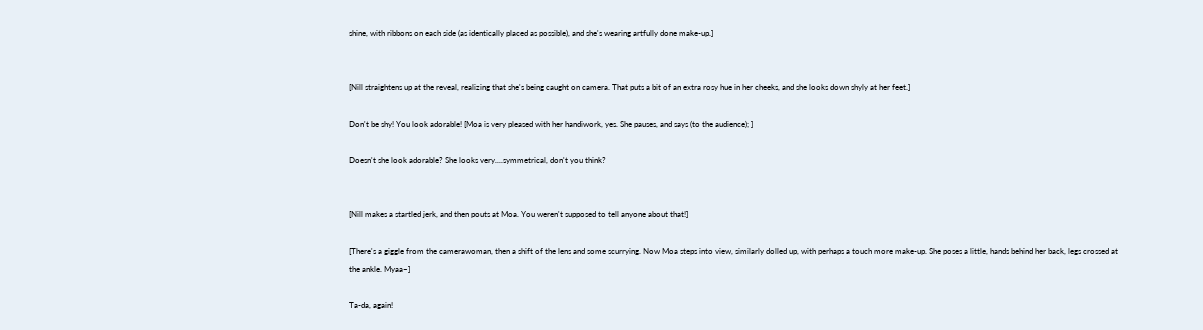shine, with ribbons on each side (as identically placed as possible), and she's wearing artfully done make-up.]


[Nill straightens up at the reveal, realizing that she's being caught on camera. That puts a bit of an extra rosy hue in her cheeks, and she looks down shyly at her feet.]

Don't be shy! You look adorable! [Moa is very pleased with her handiwork, yes. She pauses, and says (to the audience); ]

Doesn't she look adorable? She looks very....symmetrical, don't you think?


[Nill makes a startled jerk, and then pouts at Moa. You weren't supposed to tell anyone about that!]

[There's a giggle from the camerawoman, then a shift of the lens and some scurrying. Now Moa steps into view, similarly dolled up, with perhaps a touch more make-up. She poses a little, hands behind her back, legs crossed at the ankle. Myaa~]

Ta-da, again!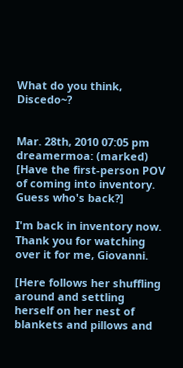What do you think, Discedo~?


Mar. 28th, 2010 07:05 pm
dreamermoa: (marked)
[Have the first-person POV of coming into inventory. Guess who's back?]

I'm back in inventory now. Thank you for watching over it for me, Giovanni.

[Here follows her shuffling around and settling herself on her nest of blankets and pillows and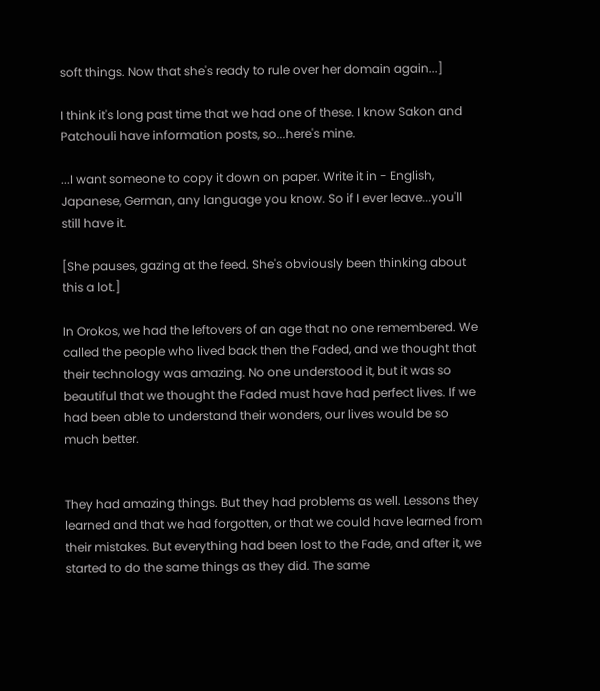soft things. Now that she's ready to rule over her domain again...]

I think it's long past time that we had one of these. I know Sakon and Patchouli have information posts, so...here's mine.

...I want someone to copy it down on paper. Write it in - English, Japanese, German, any language you know. So if I ever leave...you'll still have it.

[She pauses, gazing at the feed. She's obviously been thinking about this a lot.]

In Orokos, we had the leftovers of an age that no one remembered. We called the people who lived back then the Faded, and we thought that their technology was amazing. No one understood it, but it was so beautiful that we thought the Faded must have had perfect lives. If we had been able to understand their wonders, our lives would be so much better.


They had amazing things. But they had problems as well. Lessons they learned and that we had forgotten, or that we could have learned from their mistakes. But everything had been lost to the Fade, and after it, we started to do the same things as they did. The same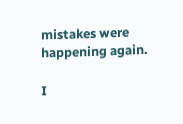mistakes were happening again.

I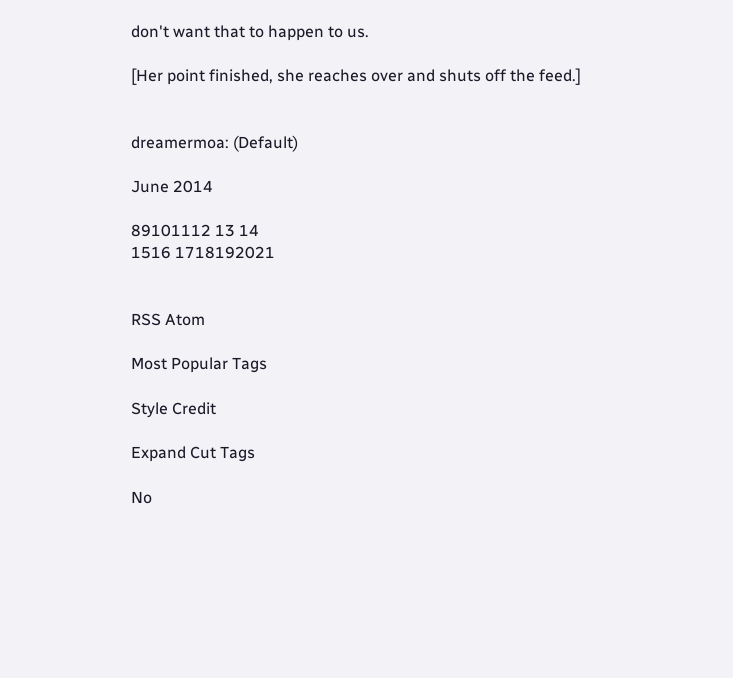don't want that to happen to us.

[Her point finished, she reaches over and shuts off the feed.]


dreamermoa: (Default)

June 2014

89101112 13 14
1516 1718192021


RSS Atom

Most Popular Tags

Style Credit

Expand Cut Tags

No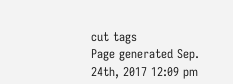cut tags
Page generated Sep. 24th, 2017 12:09 pm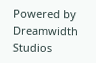Powered by Dreamwidth Studios